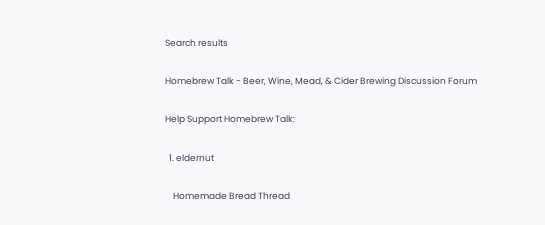Search results

Homebrew Talk - Beer, Wine, Mead, & Cider Brewing Discussion Forum

Help Support Homebrew Talk:

  1. eldernut

    Homemade Bread Thread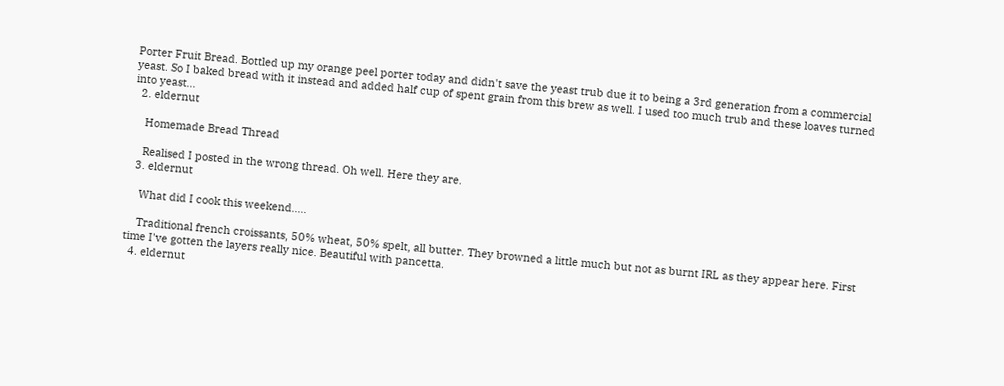Porter Fruit Bread. Bottled up my orange peel porter today and didn't save the yeast trub due it to being a 3rd generation from a commercial yeast. So I baked bread with it instead and added half cup of spent grain from this brew as well. I used too much trub and these loaves turned into yeast...
  2. eldernut

    Homemade Bread Thread

    Realised I posted in the wrong thread. Oh well. Here they are.
  3. eldernut

    What did I cook this weekend.....

    Traditional french croissants, 50% wheat, 50% spelt, all butter. They browned a little much but not as burnt IRL as they appear here. First time I've gotten the layers really nice. Beautiful with pancetta.
  4. eldernut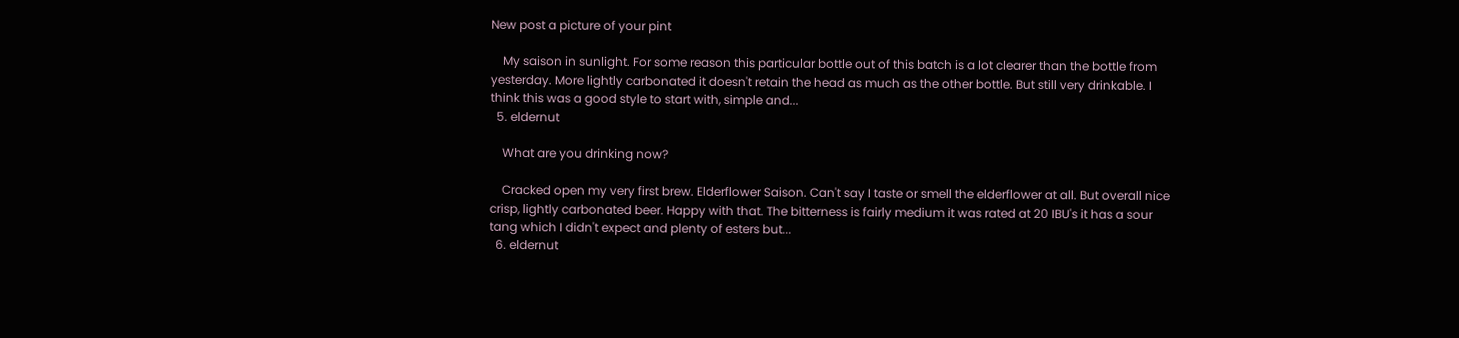New post a picture of your pint

    My saison in sunlight. For some reason this particular bottle out of this batch is a lot clearer than the bottle from yesterday. More lightly carbonated it doesn't retain the head as much as the other bottle. But still very drinkable. I think this was a good style to start with, simple and...
  5. eldernut

    What are you drinking now?

    Cracked open my very first brew. Elderflower Saison. Can't say I taste or smell the elderflower at all. But overall nice crisp, lightly carbonated beer. Happy with that. The bitterness is fairly medium it was rated at 20 IBU's it has a sour tang which I didn't expect and plenty of esters but...
  6. eldernut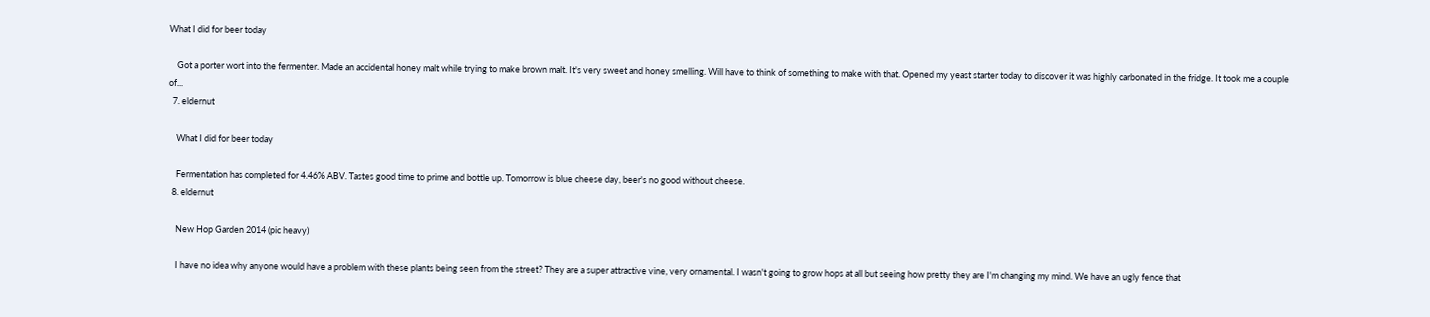What I did for beer today

    Got a porter wort into the fermenter. Made an accidental honey malt while trying to make brown malt. It's very sweet and honey smelling. Will have to think of something to make with that. Opened my yeast starter today to discover it was highly carbonated in the fridge. It took me a couple of...
  7. eldernut

    What I did for beer today

    Fermentation has completed for 4.46% ABV. Tastes good time to prime and bottle up. Tomorrow is blue cheese day, beer's no good without cheese.
  8. eldernut

    New Hop Garden 2014 (pic heavy)

    I have no idea why anyone would have a problem with these plants being seen from the street? They are a super attractive vine, very ornamental. I wasn't going to grow hops at all but seeing how pretty they are I'm changing my mind. We have an ugly fence that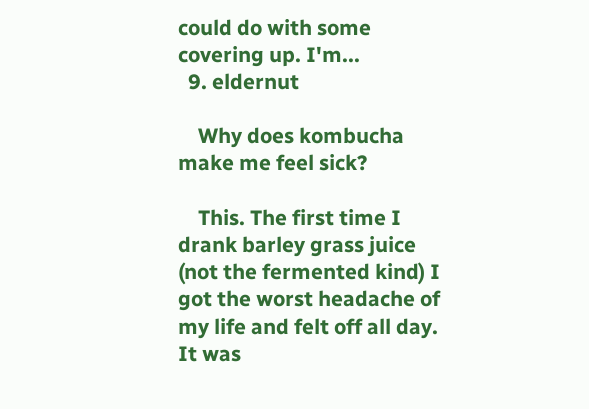could do with some covering up. I'm...
  9. eldernut

    Why does kombucha make me feel sick?

    This. The first time I drank barley grass juice (not the fermented kind) I got the worst headache of my life and felt off all day. It was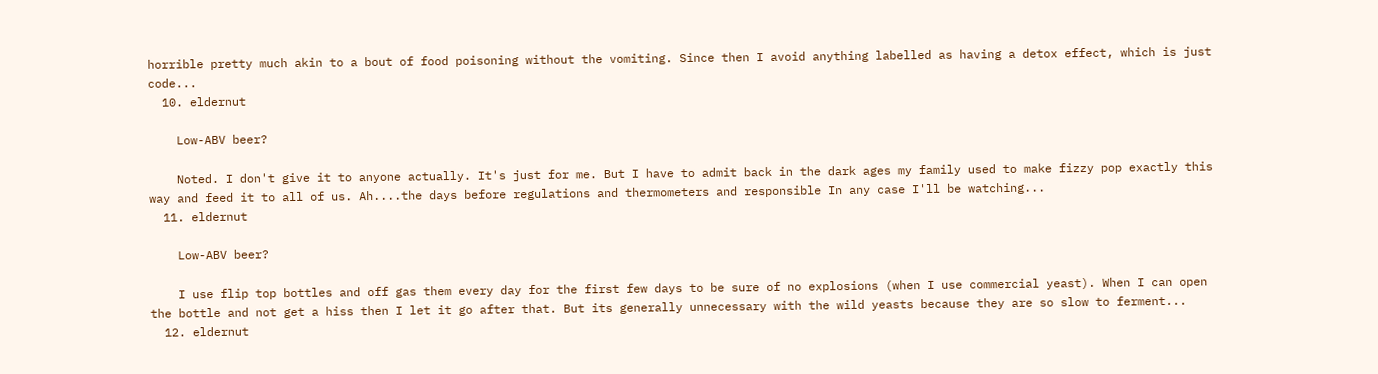horrible pretty much akin to a bout of food poisoning without the vomiting. Since then I avoid anything labelled as having a detox effect, which is just code...
  10. eldernut

    Low-ABV beer?

    Noted. I don't give it to anyone actually. It's just for me. But I have to admit back in the dark ages my family used to make fizzy pop exactly this way and feed it to all of us. Ah....the days before regulations and thermometers and responsible In any case I'll be watching...
  11. eldernut

    Low-ABV beer?

    I use flip top bottles and off gas them every day for the first few days to be sure of no explosions (when I use commercial yeast). When I can open the bottle and not get a hiss then I let it go after that. But its generally unnecessary with the wild yeasts because they are so slow to ferment...
  12. eldernut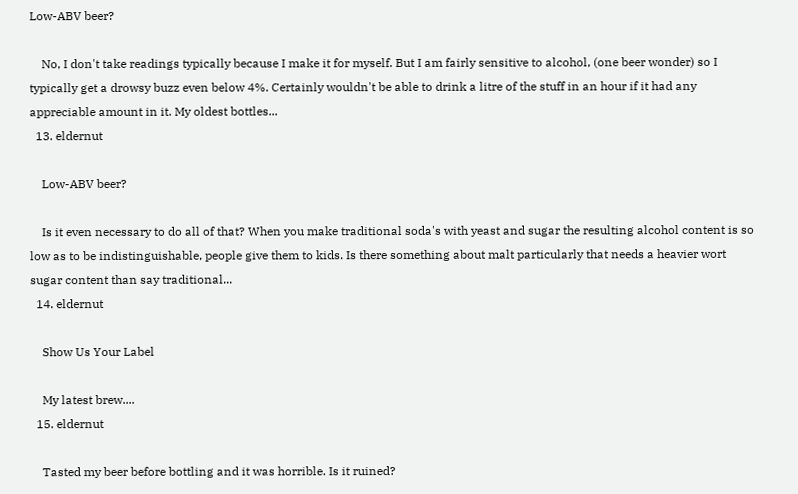Low-ABV beer?

    No, I don't take readings typically because I make it for myself. But I am fairly sensitive to alcohol, (one beer wonder) so I typically get a drowsy buzz even below 4%. Certainly wouldn't be able to drink a litre of the stuff in an hour if it had any appreciable amount in it. My oldest bottles...
  13. eldernut

    Low-ABV beer?

    Is it even necessary to do all of that? When you make traditional soda's with yeast and sugar the resulting alcohol content is so low as to be indistinguishable, people give them to kids. Is there something about malt particularly that needs a heavier wort sugar content than say traditional...
  14. eldernut

    Show Us Your Label

    My latest brew....
  15. eldernut

    Tasted my beer before bottling and it was horrible. Is it ruined?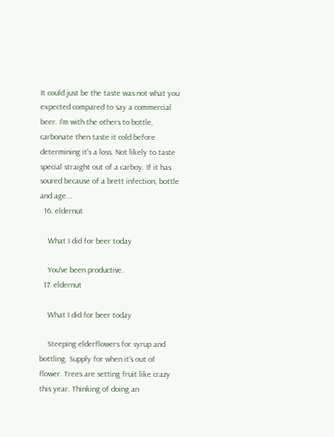It could just be the taste was not what you expected compared to say a commercial beer. I'm with the others to bottle, carbonate then taste it cold before determining it's a loss. Not likely to taste special straight out of a carboy. If it has soured because of a brett infection, bottle and age...
  16. eldernut

    What I did for beer today

    You've been productive.
  17. eldernut

    What I did for beer today

    Steeping elderflowers for syrup and bottling. Supply for when it's out of flower. Trees are setting fruit like crazy this year. Thinking of doing an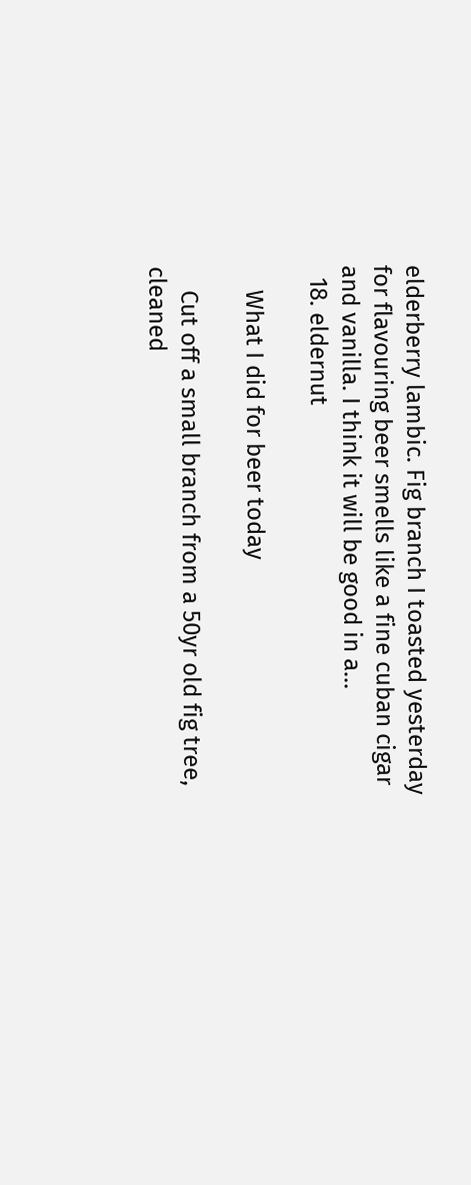elderberry lambic. Fig branch I toasted yesterday for flavouring beer smells like a fine cuban cigar and vanilla. I think it will be good in a...
  18. eldernut

    What I did for beer today

    Cut off a small branch from a 50yr old fig tree, cleaned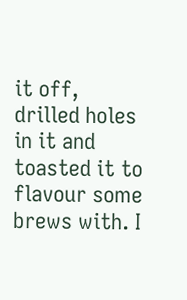it off, drilled holes in it and toasted it to flavour some brews with. I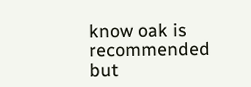know oak is recommended but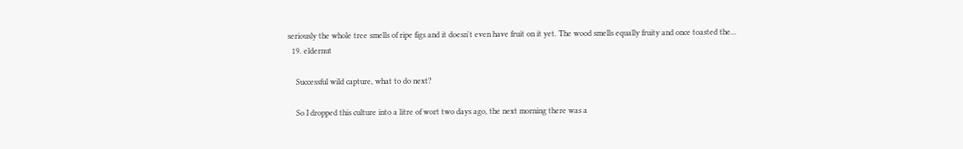seriously the whole tree smells of ripe figs and it doesn't even have fruit on it yet. The wood smells equally fruity and once toasted the...
  19. eldernut

    Successful wild capture, what to do next?

    So I dropped this culture into a litre of wort two days ago, the next morning there was a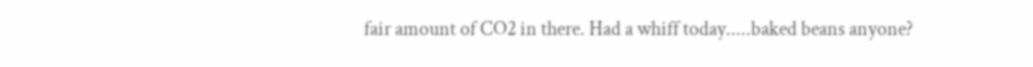fair amount of CO2 in there. Had a whiff today.....baked beans anyone?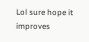Lol sure hope it improves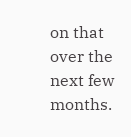on that over the next few months.